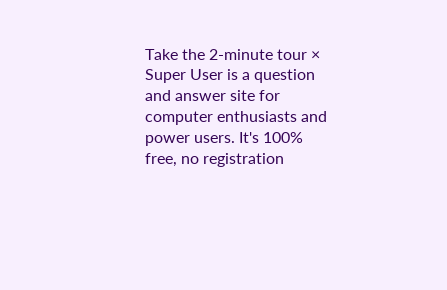Take the 2-minute tour ×
Super User is a question and answer site for computer enthusiasts and power users. It's 100% free, no registration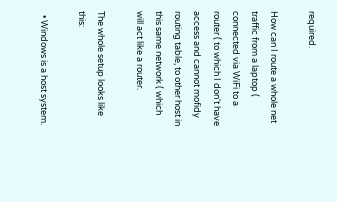required.

How can I route a whole net traffic from a laptop ( connected via WiFi to a router ( to which I don't have access and cannot mofidy routing table, to other host in this same network ( which will act like a router.

The whole setup looks like this:

  • Windows is a host system.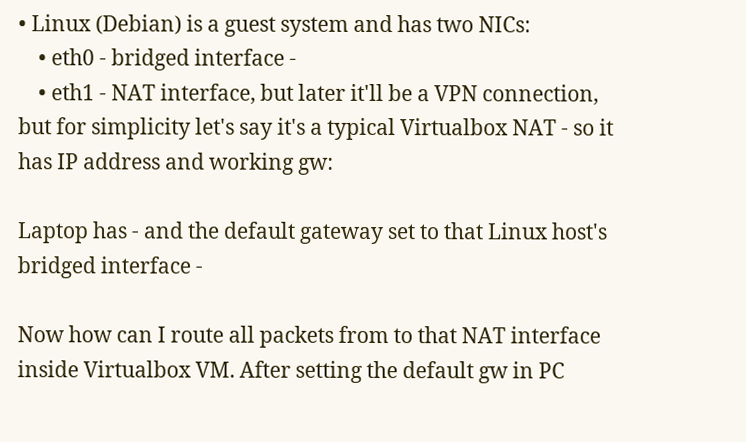• Linux (Debian) is a guest system and has two NICs:
    • eth0 - bridged interface -
    • eth1 - NAT interface, but later it'll be a VPN connection, but for simplicity let's say it's a typical Virtualbox NAT - so it has IP address and working gw:

Laptop has - and the default gateway set to that Linux host's bridged interface -

Now how can I route all packets from to that NAT interface inside Virtualbox VM. After setting the default gw in PC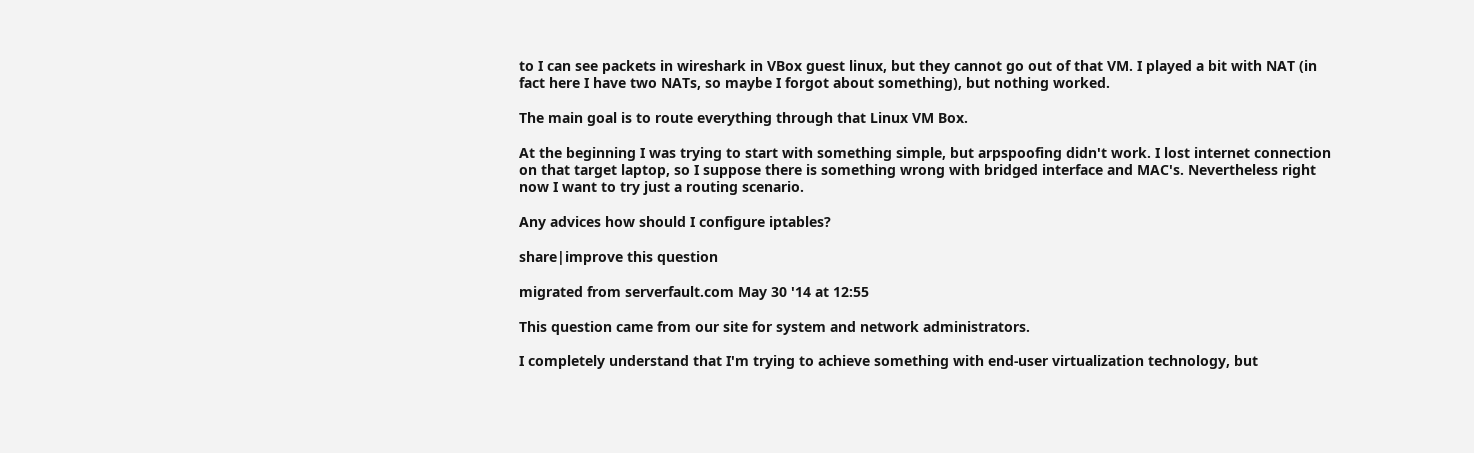to I can see packets in wireshark in VBox guest linux, but they cannot go out of that VM. I played a bit with NAT (in fact here I have two NATs, so maybe I forgot about something), but nothing worked.

The main goal is to route everything through that Linux VM Box.

At the beginning I was trying to start with something simple, but arpspoofing didn't work. I lost internet connection on that target laptop, so I suppose there is something wrong with bridged interface and MAC's. Nevertheless right now I want to try just a routing scenario.

Any advices how should I configure iptables?

share|improve this question

migrated from serverfault.com May 30 '14 at 12:55

This question came from our site for system and network administrators.

I completely understand that I'm trying to achieve something with end-user virtualization technology, but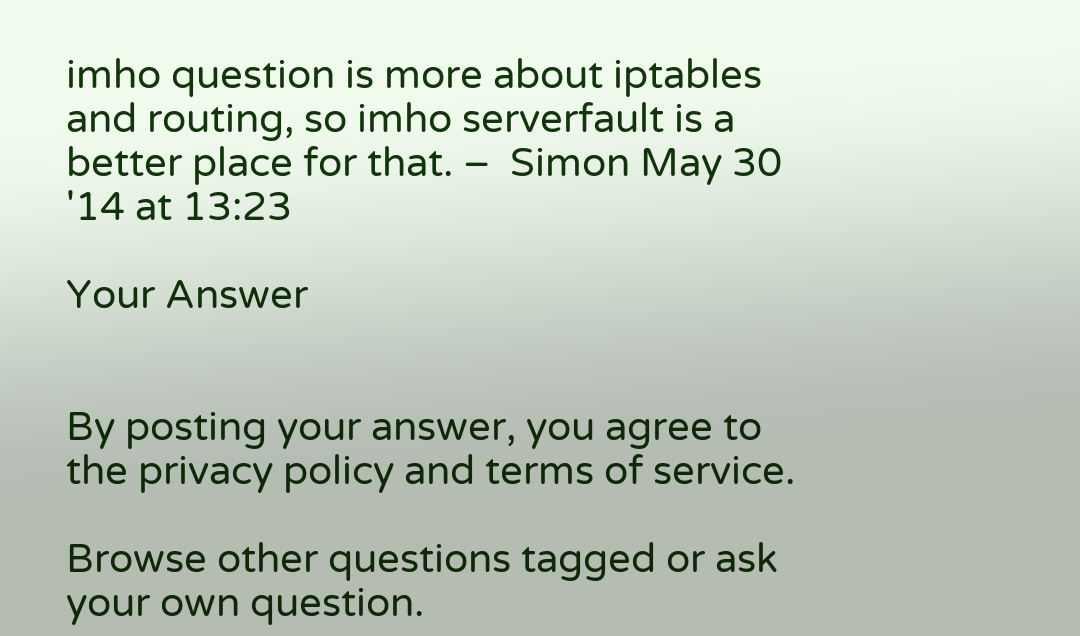imho question is more about iptables and routing, so imho serverfault is a better place for that. –  Simon May 30 '14 at 13:23

Your Answer


By posting your answer, you agree to the privacy policy and terms of service.

Browse other questions tagged or ask your own question.